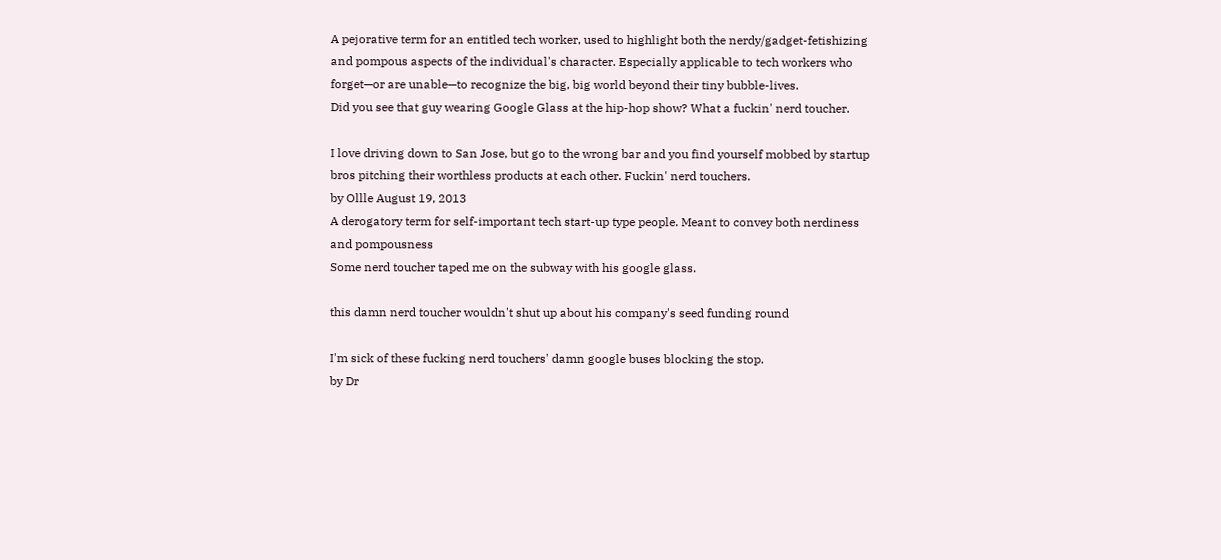A pejorative term for an entitled tech worker, used to highlight both the nerdy/gadget-fetishizing and pompous aspects of the individual's character. Especially applicable to tech workers who forget—or are unable—to recognize the big, big world beyond their tiny bubble-lives.
Did you see that guy wearing Google Glass at the hip-hop show? What a fuckin' nerd toucher.

I love driving down to San Jose, but go to the wrong bar and you find yourself mobbed by startup bros pitching their worthless products at each other. Fuckin' nerd touchers.
by Ollle August 19, 2013
A derogatory term for self-important tech start-up type people. Meant to convey both nerdiness and pompousness
Some nerd toucher taped me on the subway with his google glass.

this damn nerd toucher wouldn't shut up about his company's seed funding round

I'm sick of these fucking nerd touchers' damn google buses blocking the stop.
by Dr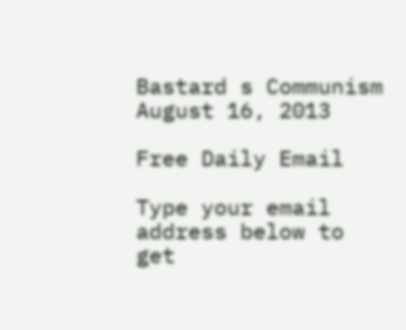Bastard s Communism August 16, 2013

Free Daily Email

Type your email address below to get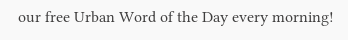our free Urban Word of the Day every morning!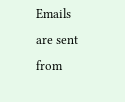Emails are sent from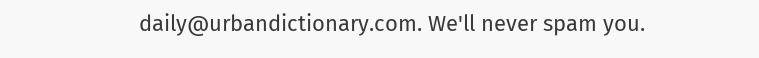daily@urbandictionary.com. We'll never spam you.